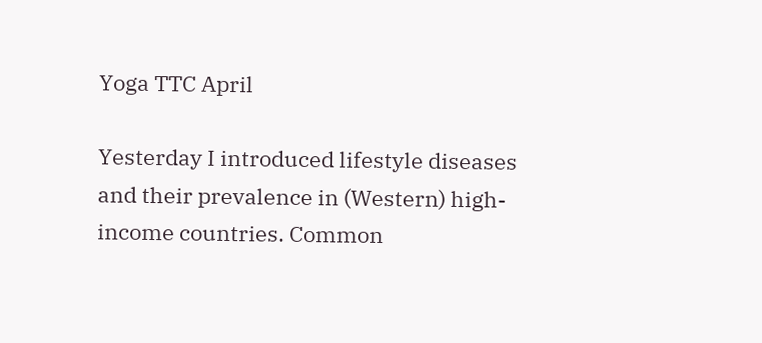Yoga TTC April

Yesterday I introduced lifestyle diseases and their prevalence in (Western) high-income countries. Common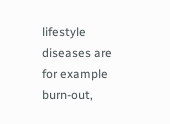lifestyle diseases are for example burn-out,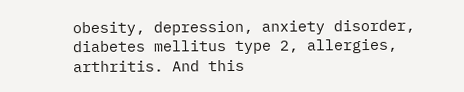obesity, depression, anxiety disorder, diabetes mellitus type 2, allergies, arthritis. And this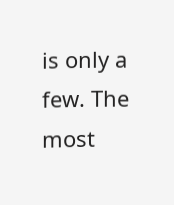is only a few. The most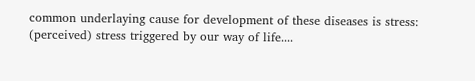common underlaying cause for development of these diseases is stress: (perceived) stress triggered by our way of life....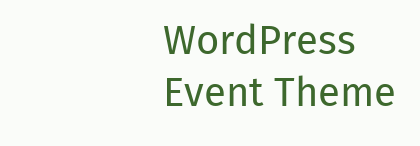WordPress Event Theme